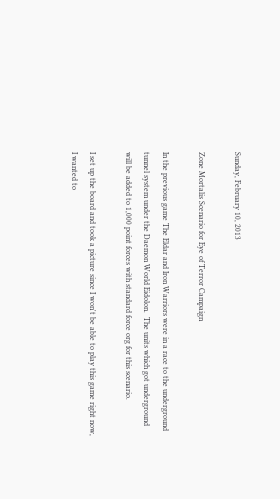Sunday, February 10, 2013

Zone Mortalis Scenario for Eye of Terror Campaign

In the previous game The Eldar and Iron Warriors were in a race to the underground tunnel system under the Daemon World Eidolon.  The units which got underground will be added to 1,000 point forces with standard force org for this scenario.

I set up the board and took a picture since I won't be able to play this game right now, I wanted to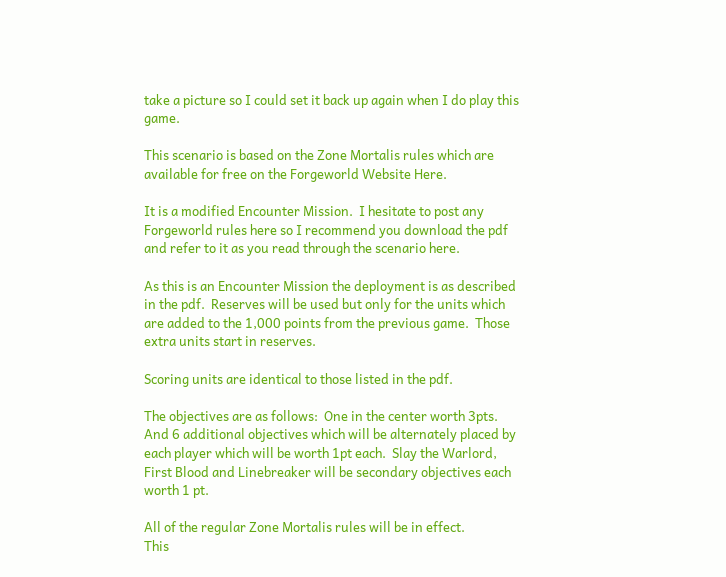take a picture so I could set it back up again when I do play this game.

This scenario is based on the Zone Mortalis rules which are available for free on the Forgeworld Website Here.

It is a modified Encounter Mission.  I hesitate to post any Forgeworld rules here so I recommend you download the pdf and refer to it as you read through the scenario here.

As this is an Encounter Mission the deployment is as described in the pdf.  Reserves will be used but only for the units which are added to the 1,000 points from the previous game.  Those extra units start in reserves.

Scoring units are identical to those listed in the pdf.

The objectives are as follows:  One in the center worth 3pts.  And 6 additional objectives which will be alternately placed by each player which will be worth 1pt each.  Slay the Warlord, First Blood and Linebreaker will be secondary objectives each worth 1 pt.

All of the regular Zone Mortalis rules will be in effect.
This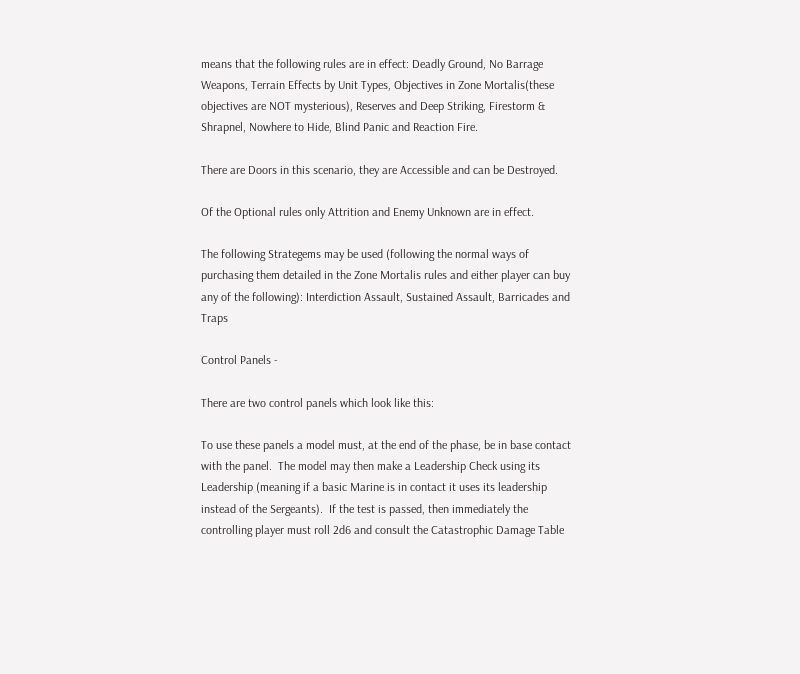means that the following rules are in effect: Deadly Ground, No Barrage Weapons, Terrain Effects by Unit Types, Objectives in Zone Mortalis(these objectives are NOT mysterious), Reserves and Deep Striking, Firestorm & Shrapnel, Nowhere to Hide, Blind Panic and Reaction Fire.

There are Doors in this scenario, they are Accessible and can be Destroyed.

Of the Optional rules only Attrition and Enemy Unknown are in effect.

The following Strategems may be used (following the normal ways of purchasing them detailed in the Zone Mortalis rules and either player can buy any of the following): Interdiction Assault, Sustained Assault, Barricades and Traps

Control Panels -

There are two control panels which look like this:

To use these panels a model must, at the end of the phase, be in base contact with the panel.  The model may then make a Leadership Check using its Leadership (meaning if a basic Marine is in contact it uses its leadership instead of the Sergeants).  If the test is passed, then immediately the controlling player must roll 2d6 and consult the Catastrophic Damage Table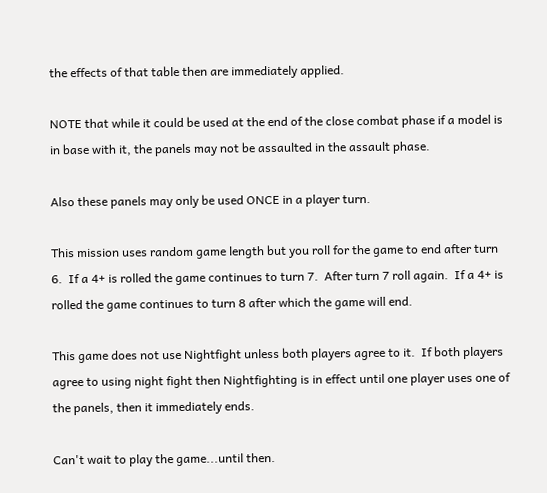the effects of that table then are immediately applied.

NOTE that while it could be used at the end of the close combat phase if a model is in base with it, the panels may not be assaulted in the assault phase.

Also these panels may only be used ONCE in a player turn.

This mission uses random game length but you roll for the game to end after turn 6.  If a 4+ is rolled the game continues to turn 7.  After turn 7 roll again.  If a 4+ is rolled the game continues to turn 8 after which the game will end.

This game does not use Nightfight unless both players agree to it.  If both players agree to using night fight then Nightfighting is in effect until one player uses one of the panels, then it immediately ends.

Can't wait to play the game...until then.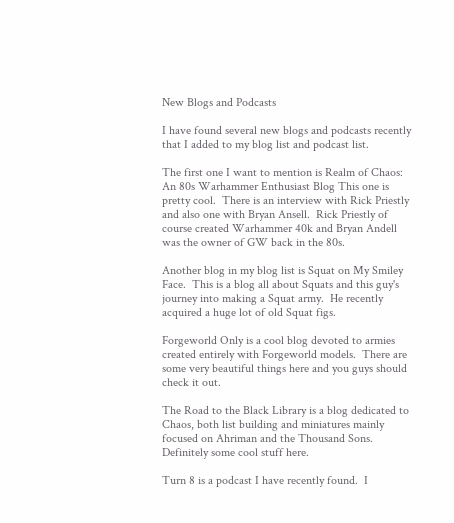New Blogs and Podcasts

I have found several new blogs and podcasts recently that I added to my blog list and podcast list.

The first one I want to mention is Realm of Chaos: An 80s Warhammer Enthusiast Blog This one is pretty cool.  There is an interview with Rick Priestly and also one with Bryan Ansell.  Rick Priestly of course created Warhammer 40k and Bryan Andell was the owner of GW back in the 80s.

Another blog in my blog list is Squat on My Smiley Face.  This is a blog all about Squats and this guy's journey into making a Squat army.  He recently acquired a huge lot of old Squat figs.

Forgeworld Only is a cool blog devoted to armies created entirely with Forgeworld models.  There are some very beautiful things here and you guys should check it out.

The Road to the Black Library is a blog dedicated to Chaos, both list building and miniatures mainly focused on Ahriman and the Thousand Sons.  Definitely some cool stuff here.

Turn 8 is a podcast I have recently found.  I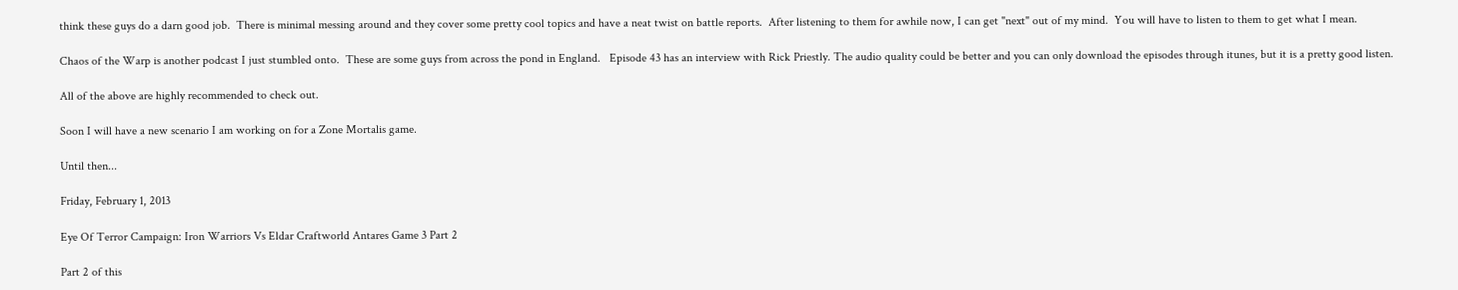think these guys do a darn good job.  There is minimal messing around and they cover some pretty cool topics and have a neat twist on battle reports.  After listening to them for awhile now, I can get "next" out of my mind.  You will have to listen to them to get what I mean.

Chaos of the Warp is another podcast I just stumbled onto.  These are some guys from across the pond in England.   Episode 43 has an interview with Rick Priestly. The audio quality could be better and you can only download the episodes through itunes, but it is a pretty good listen.

All of the above are highly recommended to check out.

Soon I will have a new scenario I am working on for a Zone Mortalis game.

Until then...

Friday, February 1, 2013

Eye Of Terror Campaign: Iron Warriors Vs Eldar Craftworld Antares Game 3 Part 2

Part 2 of this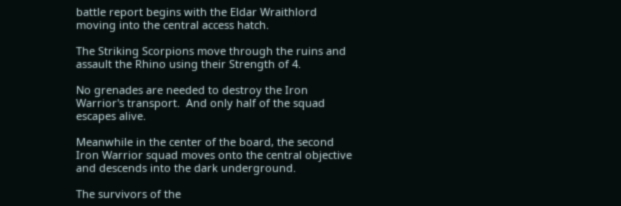battle report begins with the Eldar Wraithlord moving into the central access hatch.

The Striking Scorpions move through the ruins and assault the Rhino using their Strength of 4.

No grenades are needed to destroy the Iron Warrior's transport.  And only half of the squad escapes alive.

Meanwhile in the center of the board, the second Iron Warrior squad moves onto the central objective and descends into the dark underground.

The survivors of the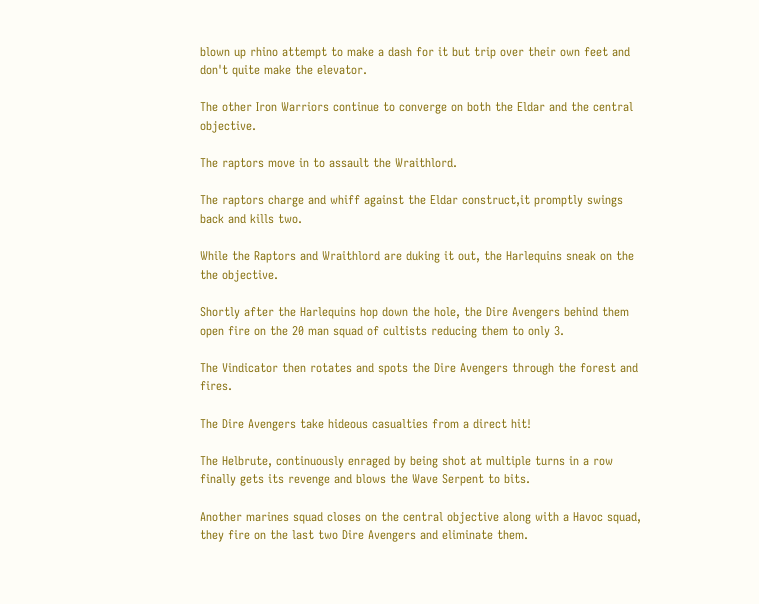blown up rhino attempt to make a dash for it but trip over their own feet and don't quite make the elevator.

The other Iron Warriors continue to converge on both the Eldar and the central objective.

The raptors move in to assault the Wraithlord.

The raptors charge and whiff against the Eldar construct,it promptly swings back and kills two.

While the Raptors and Wraithlord are duking it out, the Harlequins sneak on the the objective.

Shortly after the Harlequins hop down the hole, the Dire Avengers behind them open fire on the 20 man squad of cultists reducing them to only 3.

The Vindicator then rotates and spots the Dire Avengers through the forest and fires.

The Dire Avengers take hideous casualties from a direct hit!

The Helbrute, continuously enraged by being shot at multiple turns in a row finally gets its revenge and blows the Wave Serpent to bits.

Another marines squad closes on the central objective along with a Havoc squad, they fire on the last two Dire Avengers and eliminate them.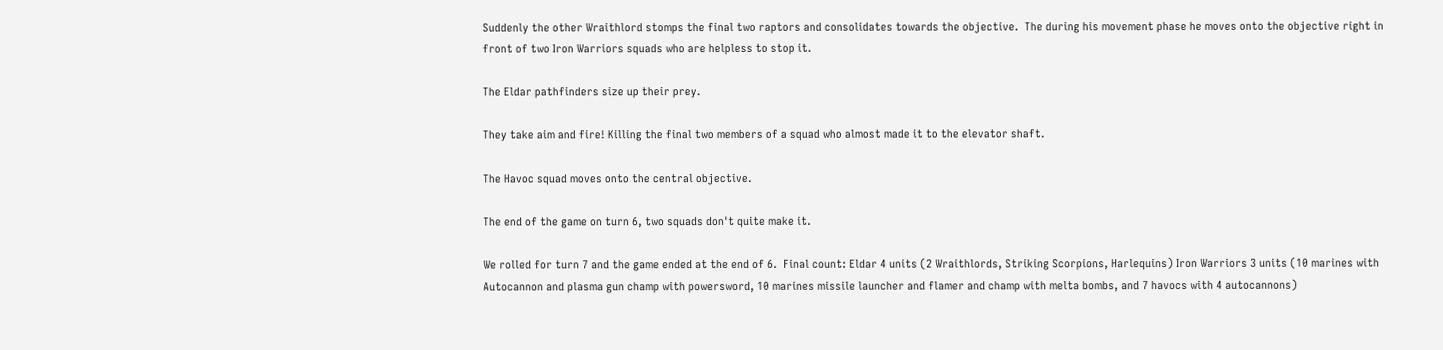Suddenly the other Wraithlord stomps the final two raptors and consolidates towards the objective.  The during his movement phase he moves onto the objective right in front of two Iron Warriors squads who are helpless to stop it.

The Eldar pathfinders size up their prey.

They take aim and fire! Killing the final two members of a squad who almost made it to the elevator shaft.

The Havoc squad moves onto the central objective.

The end of the game on turn 6, two squads don't quite make it.

We rolled for turn 7 and the game ended at the end of 6.  Final count: Eldar 4 units (2 Wraithlords, Striking Scorpions, Harlequins) Iron Warriors 3 units (10 marines with Autocannon and plasma gun champ with powersword, 10 marines missile launcher and flamer and champ with melta bombs, and 7 havocs with 4 autocannons)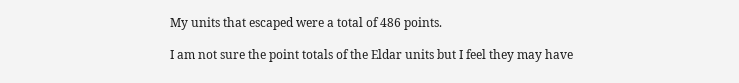My units that escaped were a total of 486 points.

I am not sure the point totals of the Eldar units but I feel they may have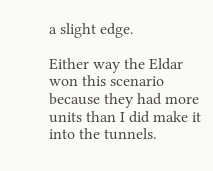a slight edge.

Either way the Eldar won this scenario because they had more units than I did make it into the tunnels.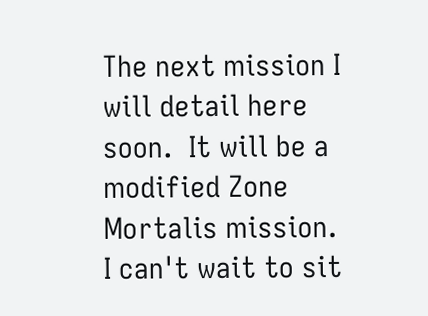The next mission I will detail here soon.  It will be a modified Zone Mortalis mission.  I can't wait to sit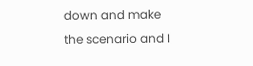down and make the scenario and I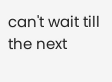can't wait till the next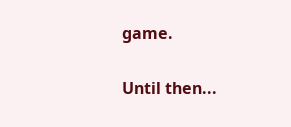game.

Until then...